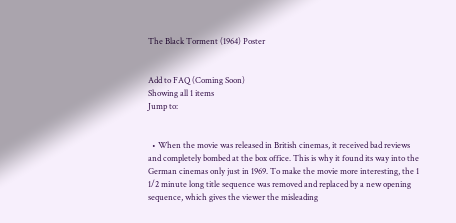The Black Torment (1964) Poster


Add to FAQ (Coming Soon)
Showing all 1 items
Jump to:


  • When the movie was released in British cinemas, it received bad reviews and completely bombed at the box office. This is why it found its way into the German cinemas only just in 1969. To make the movie more interesting, the 1 1/2 minute long title sequence was removed and replaced by a new opening sequence, which gives the viewer the misleading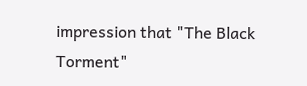impression that "The Black Torment"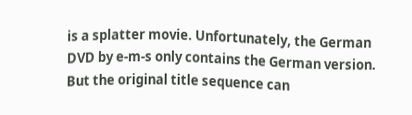is a splatter movie. Unfortunately, the German DVD by e-m-s only contains the German version. But the original title sequence can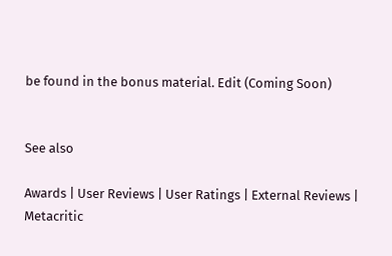be found in the bonus material. Edit (Coming Soon)


See also

Awards | User Reviews | User Ratings | External Reviews | Metacritic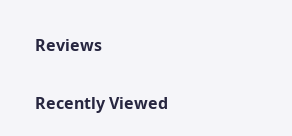Reviews

Recently Viewed